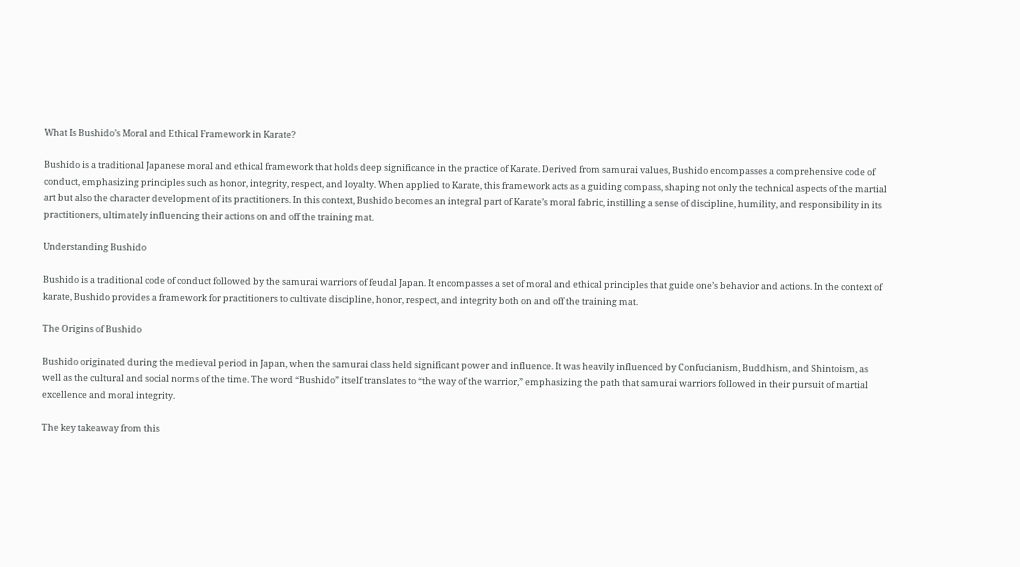What Is Bushido’s Moral and Ethical Framework in Karate?

Bushido is a traditional Japanese moral and ethical framework that holds deep significance in the practice of Karate. Derived from samurai values, Bushido encompasses a comprehensive code of conduct, emphasizing principles such as honor, integrity, respect, and loyalty. When applied to Karate, this framework acts as a guiding compass, shaping not only the technical aspects of the martial art but also the character development of its practitioners. In this context, Bushido becomes an integral part of Karate’s moral fabric, instilling a sense of discipline, humility, and responsibility in its practitioners, ultimately influencing their actions on and off the training mat.

Understanding Bushido

Bushido is a traditional code of conduct followed by the samurai warriors of feudal Japan. It encompasses a set of moral and ethical principles that guide one’s behavior and actions. In the context of karate, Bushido provides a framework for practitioners to cultivate discipline, honor, respect, and integrity both on and off the training mat.

The Origins of Bushido

Bushido originated during the medieval period in Japan, when the samurai class held significant power and influence. It was heavily influenced by Confucianism, Buddhism, and Shintoism, as well as the cultural and social norms of the time. The word “Bushido” itself translates to “the way of the warrior,” emphasizing the path that samurai warriors followed in their pursuit of martial excellence and moral integrity.

The key takeaway from this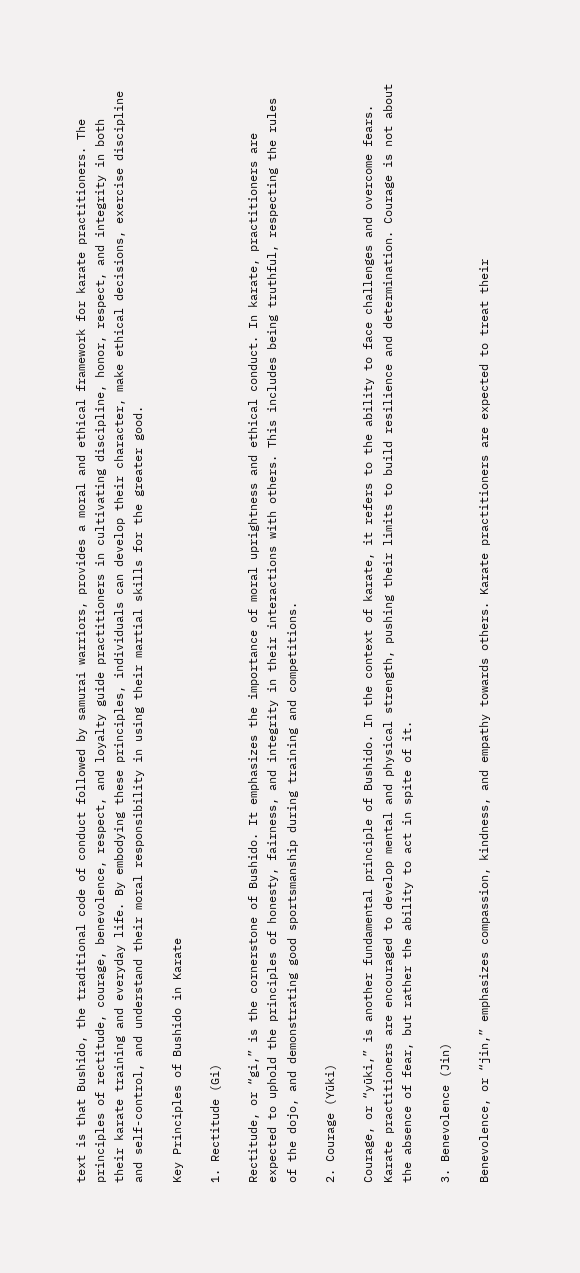text is that Bushido, the traditional code of conduct followed by samurai warriors, provides a moral and ethical framework for karate practitioners. The principles of rectitude, courage, benevolence, respect, and loyalty guide practitioners in cultivating discipline, honor, respect, and integrity in both their karate training and everyday life. By embodying these principles, individuals can develop their character, make ethical decisions, exercise discipline and self-control, and understand their moral responsibility in using their martial skills for the greater good.

Key Principles of Bushido in Karate

1. Rectitude (Gi)

Rectitude, or “gi,” is the cornerstone of Bushido. It emphasizes the importance of moral uprightness and ethical conduct. In karate, practitioners are expected to uphold the principles of honesty, fairness, and integrity in their interactions with others. This includes being truthful, respecting the rules of the dojo, and demonstrating good sportsmanship during training and competitions.

2. Courage (Yūki)

Courage, or “yūki,” is another fundamental principle of Bushido. In the context of karate, it refers to the ability to face challenges and overcome fears. Karate practitioners are encouraged to develop mental and physical strength, pushing their limits to build resilience and determination. Courage is not about the absence of fear, but rather the ability to act in spite of it.

3. Benevolence (Jin)

Benevolence, or “jin,” emphasizes compassion, kindness, and empathy towards others. Karate practitioners are expected to treat their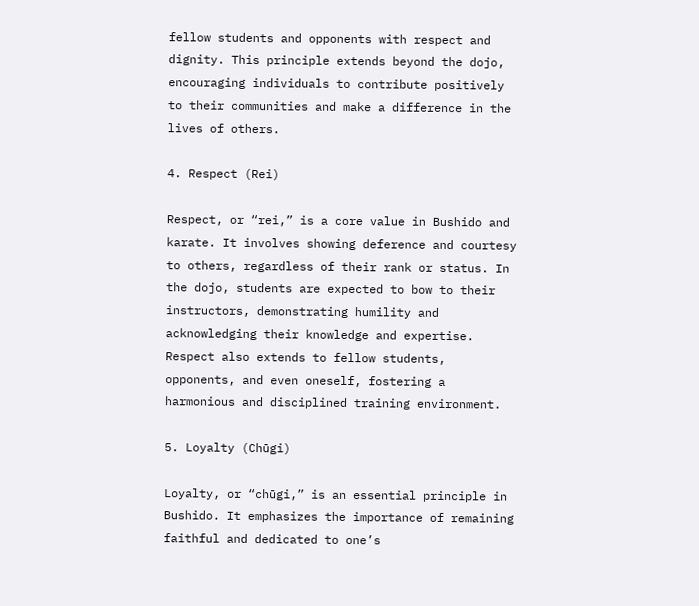fellow students and opponents with respect and dignity. This principle extends beyond the dojo, encouraging individuals to contribute positively to their communities and make a difference in the lives of others.

4. Respect (Rei)

Respect, or “rei,” is a core value in Bushido and karate. It involves showing deference and courtesy to others, regardless of their rank or status. In the dojo, students are expected to bow to their instructors, demonstrating humility and acknowledging their knowledge and expertise. Respect also extends to fellow students, opponents, and even oneself, fostering a harmonious and disciplined training environment.

5. Loyalty (Chūgi)

Loyalty, or “chūgi,” is an essential principle in Bushido. It emphasizes the importance of remaining faithful and dedicated to one’s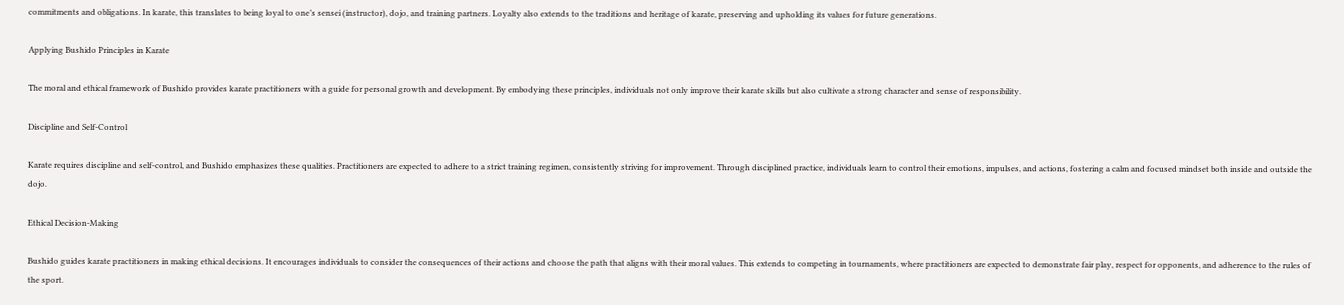commitments and obligations. In karate, this translates to being loyal to one’s sensei (instructor), dojo, and training partners. Loyalty also extends to the traditions and heritage of karate, preserving and upholding its values for future generations.

Applying Bushido Principles in Karate

The moral and ethical framework of Bushido provides karate practitioners with a guide for personal growth and development. By embodying these principles, individuals not only improve their karate skills but also cultivate a strong character and sense of responsibility.

Discipline and Self-Control

Karate requires discipline and self-control, and Bushido emphasizes these qualities. Practitioners are expected to adhere to a strict training regimen, consistently striving for improvement. Through disciplined practice, individuals learn to control their emotions, impulses, and actions, fostering a calm and focused mindset both inside and outside the dojo.

Ethical Decision-Making

Bushido guides karate practitioners in making ethical decisions. It encourages individuals to consider the consequences of their actions and choose the path that aligns with their moral values. This extends to competing in tournaments, where practitioners are expected to demonstrate fair play, respect for opponents, and adherence to the rules of the sport.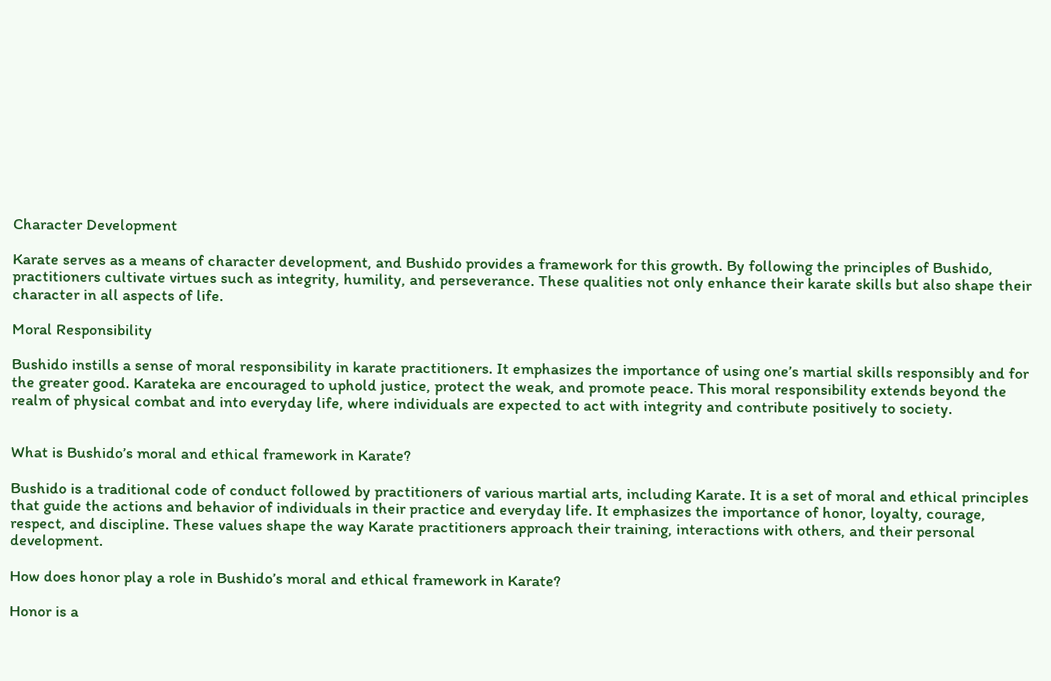Character Development

Karate serves as a means of character development, and Bushido provides a framework for this growth. By following the principles of Bushido, practitioners cultivate virtues such as integrity, humility, and perseverance. These qualities not only enhance their karate skills but also shape their character in all aspects of life.

Moral Responsibility

Bushido instills a sense of moral responsibility in karate practitioners. It emphasizes the importance of using one’s martial skills responsibly and for the greater good. Karateka are encouraged to uphold justice, protect the weak, and promote peace. This moral responsibility extends beyond the realm of physical combat and into everyday life, where individuals are expected to act with integrity and contribute positively to society.


What is Bushido’s moral and ethical framework in Karate?

Bushido is a traditional code of conduct followed by practitioners of various martial arts, including Karate. It is a set of moral and ethical principles that guide the actions and behavior of individuals in their practice and everyday life. It emphasizes the importance of honor, loyalty, courage, respect, and discipline. These values shape the way Karate practitioners approach their training, interactions with others, and their personal development.

How does honor play a role in Bushido’s moral and ethical framework in Karate?

Honor is a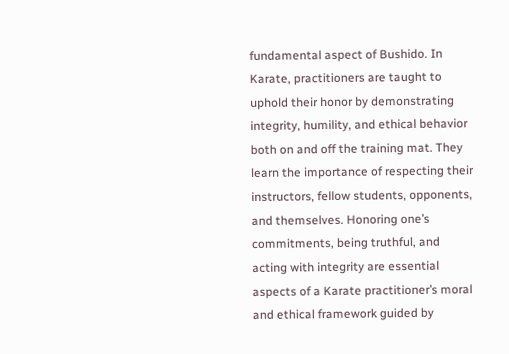fundamental aspect of Bushido. In Karate, practitioners are taught to uphold their honor by demonstrating integrity, humility, and ethical behavior both on and off the training mat. They learn the importance of respecting their instructors, fellow students, opponents, and themselves. Honoring one’s commitments, being truthful, and acting with integrity are essential aspects of a Karate practitioner’s moral and ethical framework guided by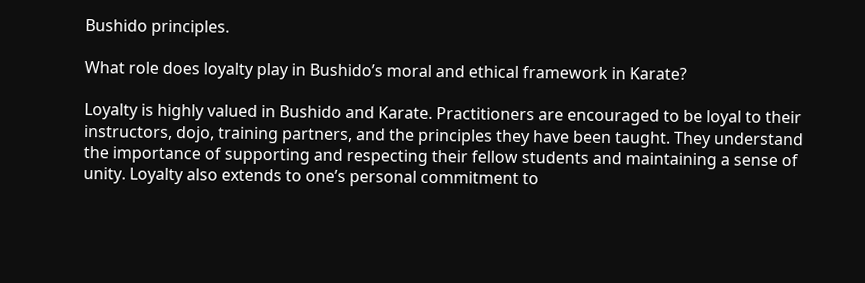Bushido principles.

What role does loyalty play in Bushido’s moral and ethical framework in Karate?

Loyalty is highly valued in Bushido and Karate. Practitioners are encouraged to be loyal to their instructors, dojo, training partners, and the principles they have been taught. They understand the importance of supporting and respecting their fellow students and maintaining a sense of unity. Loyalty also extends to one’s personal commitment to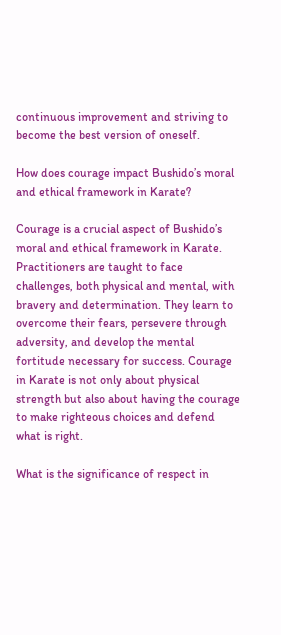continuous improvement and striving to become the best version of oneself.

How does courage impact Bushido’s moral and ethical framework in Karate?

Courage is a crucial aspect of Bushido’s moral and ethical framework in Karate. Practitioners are taught to face challenges, both physical and mental, with bravery and determination. They learn to overcome their fears, persevere through adversity, and develop the mental fortitude necessary for success. Courage in Karate is not only about physical strength but also about having the courage to make righteous choices and defend what is right.

What is the significance of respect in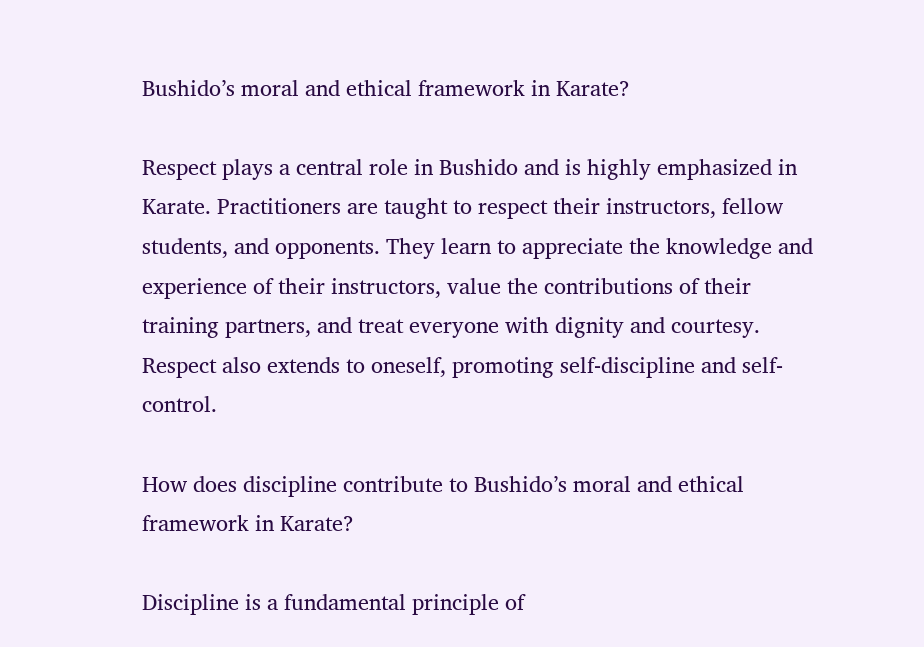Bushido’s moral and ethical framework in Karate?

Respect plays a central role in Bushido and is highly emphasized in Karate. Practitioners are taught to respect their instructors, fellow students, and opponents. They learn to appreciate the knowledge and experience of their instructors, value the contributions of their training partners, and treat everyone with dignity and courtesy. Respect also extends to oneself, promoting self-discipline and self-control.

How does discipline contribute to Bushido’s moral and ethical framework in Karate?

Discipline is a fundamental principle of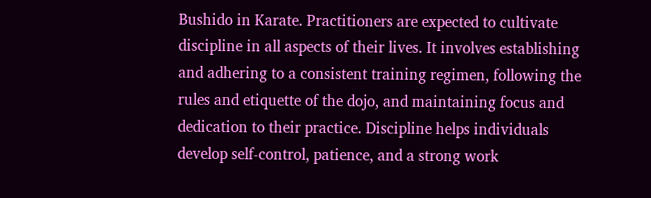Bushido in Karate. Practitioners are expected to cultivate discipline in all aspects of their lives. It involves establishing and adhering to a consistent training regimen, following the rules and etiquette of the dojo, and maintaining focus and dedication to their practice. Discipline helps individuals develop self-control, patience, and a strong work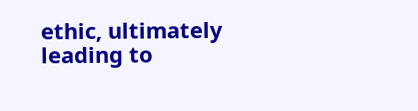ethic, ultimately leading to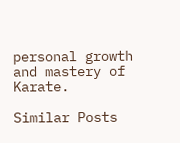personal growth and mastery of Karate.

Similar Posts